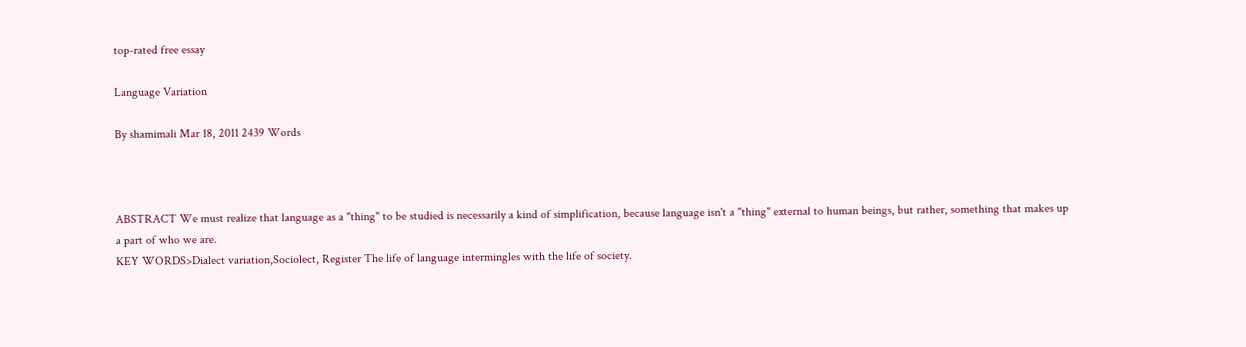top-rated free essay

Language Variation

By shamimali Mar 18, 2011 2439 Words



ABSTRACT We must realize that language as a "thing" to be studied is necessarily a kind of simplification, because language isn't a "thing" external to human beings, but rather, something that makes up a part of who we are.
KEY WORDS>Dialect variation,Sociolect, Register The life of language intermingles with the life of society.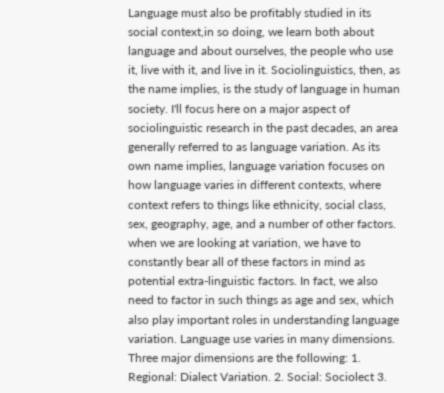Language must also be profitably studied in its social context,in so doing, we learn both about language and about ourselves, the people who use it, live with it, and live in it. Sociolinguistics, then, as the name implies, is the study of language in human society. I'll focus here on a major aspect of sociolinguistic research in the past decades, an area generally referred to as language variation. As its own name implies, language variation focuses on how language varies in different contexts, where context refers to things like ethnicity, social class, sex, geography, age, and a number of other factors. when we are looking at variation, we have to constantly bear all of these factors in mind as potential extra-linguistic factors. In fact, we also need to factor in such things as age and sex, which also play important roles in understanding language variation. Language use varies in many dimensions. Three major dimensions are the following: 1. Regional: Dialect Variation. 2. Social: Sociolect 3.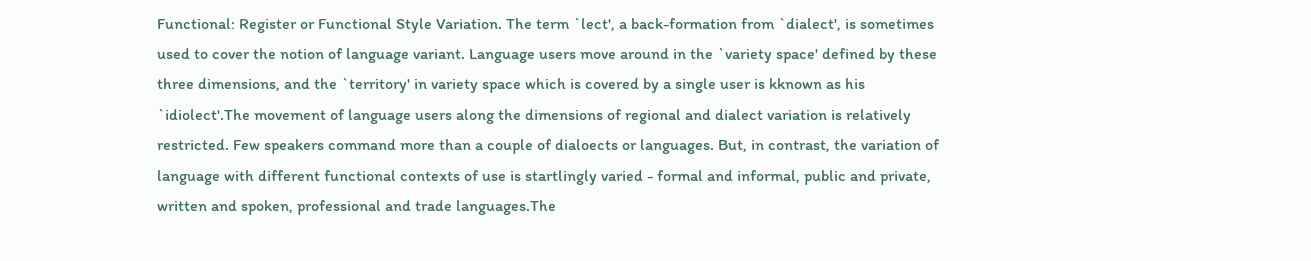Functional: Register or Functional Style Variation. The term `lect', a back-formation from `dialect', is sometimes used to cover the notion of language variant. Language users move around in the `variety space' defined by these three dimensions, and the `territory' in variety space which is covered by a single user is kknown as his `idiolect'.The movement of language users along the dimensions of regional and dialect variation is relatively restricted. Few speakers command more than a couple of dialoects or languages. But, in contrast, the variation of language with different functional contexts of use is startlingly varied - formal and informal, public and private, written and spoken, professional and trade languages.The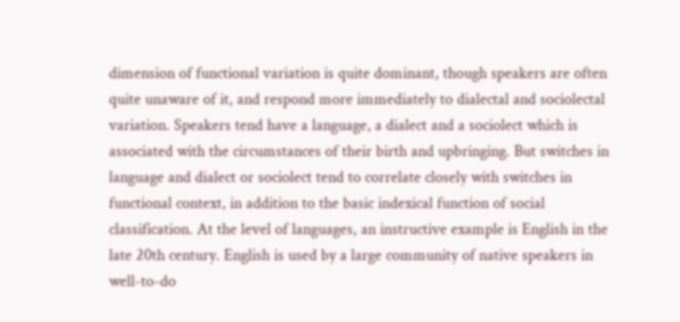dimension of functional variation is quite dominant, though speakers are often quite unaware of it, and respond more immediately to dialectal and sociolectal variation. Speakers tend have a language, a dialect and a sociolect which is associated with the circumstances of their birth and upbringing. But switches in language and dialect or sociolect tend to correlate closely with switches in functional context, in addition to the basic indexical function of social classification. At the level of languages, an instructive example is English in the late 20th century. English is used by a large community of native speakers in well-to-do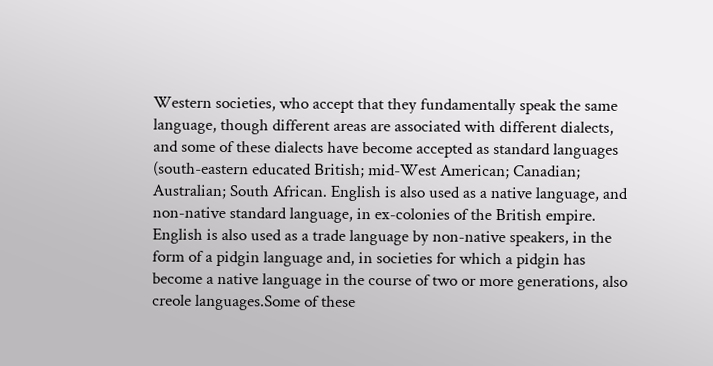Western societies, who accept that they fundamentally speak the same language, though different areas are associated with different dialects, and some of these dialects have become accepted as standard languages (south-eastern educated British; mid-West American; Canadian; Australian; South African. English is also used as a native language, and non-native standard language, in ex-colonies of the British empire. English is also used as a trade language by non-native speakers, in the form of a pidgin language and, in societies for which a pidgin has become a native language in the course of two or more generations, also creole languages.Some of these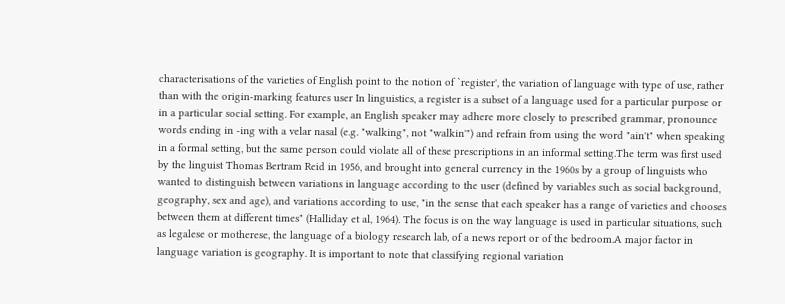characterisations of the varieties of English point to the notion of `register', the variation of language with type of use, rather than with the origin-marking features user In linguistics, a register is a subset of a language used for a particular purpose or in a particular social setting. For example, an English speaker may adhere more closely to prescribed grammar, pronounce words ending in -ing with a velar nasal (e.g. "walking", not "walkin'") and refrain from using the word "ain't" when speaking in a formal setting, but the same person could violate all of these prescriptions in an informal setting.The term was first used by the linguist Thomas Bertram Reid in 1956, and brought into general currency in the 1960s by a group of linguists who wanted to distinguish between variations in language according to the user (defined by variables such as social background, geography, sex and age), and variations according to use, "in the sense that each speaker has a range of varieties and chooses between them at different times" (Halliday et al, 1964). The focus is on the way language is used in particular situations, such as legalese or motherese, the language of a biology research lab, of a news report or of the bedroom.A major factor in language variation is geography. It is important to note that classifying regional variation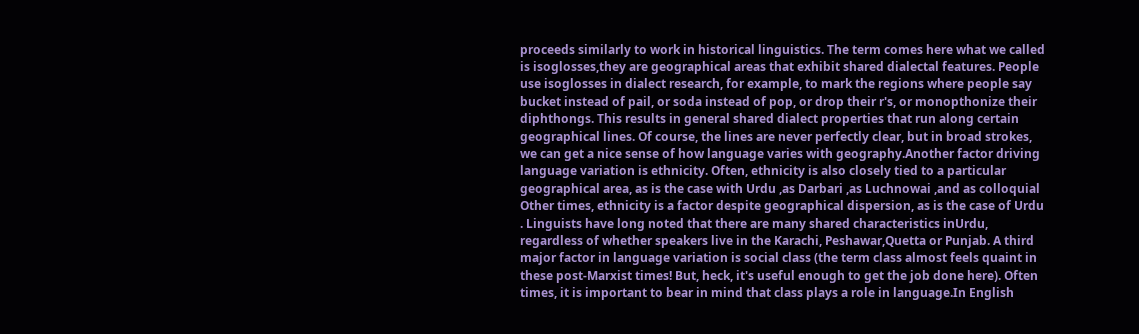proceeds similarly to work in historical linguistics. The term comes here what we called is isoglosses,they are geographical areas that exhibit shared dialectal features. People use isoglosses in dialect research, for example, to mark the regions where people say bucket instead of pail, or soda instead of pop, or drop their r's, or monopthonize their diphthongs. This results in general shared dialect properties that run along certain geographical lines. Of course, the lines are never perfectly clear, but in broad strokes, we can get a nice sense of how language varies with geography.Another factor driving language variation is ethnicity. Often, ethnicity is also closely tied to a particular geographical area, as is the case with Urdu ,as Darbari ,as Luchnowai ,and as colloquial Other times, ethnicity is a factor despite geographical dispersion, as is the case of Urdu . Linguists have long noted that there are many shared characteristics inUrdu, regardless of whether speakers live in the Karachi, Peshawar,Quetta or Punjab. A third major factor in language variation is social class (the term class almost feels quaint in these post-Marxist times! But, heck, it's useful enough to get the job done here). Often times, it is important to bear in mind that class plays a role in language.In English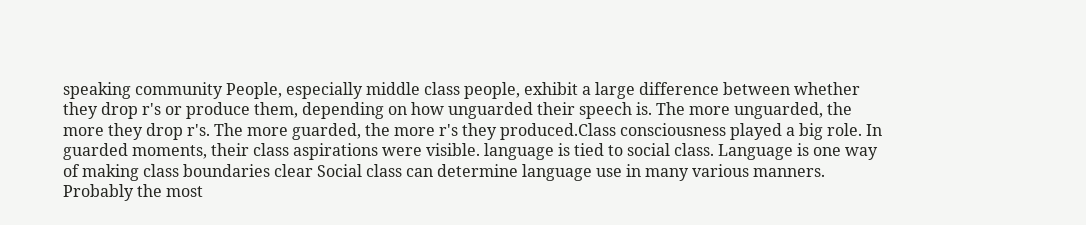speaking community People, especially middle class people, exhibit a large difference between whether they drop r's or produce them, depending on how unguarded their speech is. The more unguarded, the more they drop r's. The more guarded, the more r's they produced.Class consciousness played a big role. In guarded moments, their class aspirations were visible. language is tied to social class. Language is one way of making class boundaries clear Social class can determine language use in many various manners. Probably the most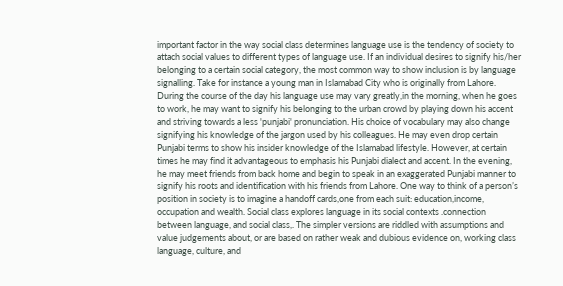important factor in the way social class determines language use is the tendency of society to attach social values to different types of language use. If an individual desires to signify his/her belonging to a certain social category, the most common way to show inclusion is by language signalling. Take for instance a young man in Islamabad City who is originally from Lahore. During the course of the day his language use may vary greatly,in the morning, when he goes to work, he may want to signify his belonging to the urban crowd by playing down his accent and striving towards a less 'punjabi' pronunciation. His choice of vocabulary may also change signifying his knowledge of the jargon used by his colleagues. He may even drop certain Punjabi terms to show his insider knowledge of the Islamabad lifestyle. However, at certain times he may find it advantageous to emphasis his Punjabi dialect and accent. In the evening, he may meet friends from back home and begin to speak in an exaggerated Punjabi manner to signify his roots and identification with his friends from Lahore. One way to think of a person’s position in society is to imagine a handoff cards,one from each suit: education,income, occupation and wealth. Social class explores language in its social contexts .connection between language, and social class,. The simpler versions are riddled with assumptions and value judgements about, or are based on rather weak and dubious evidence on, working class language, culture, and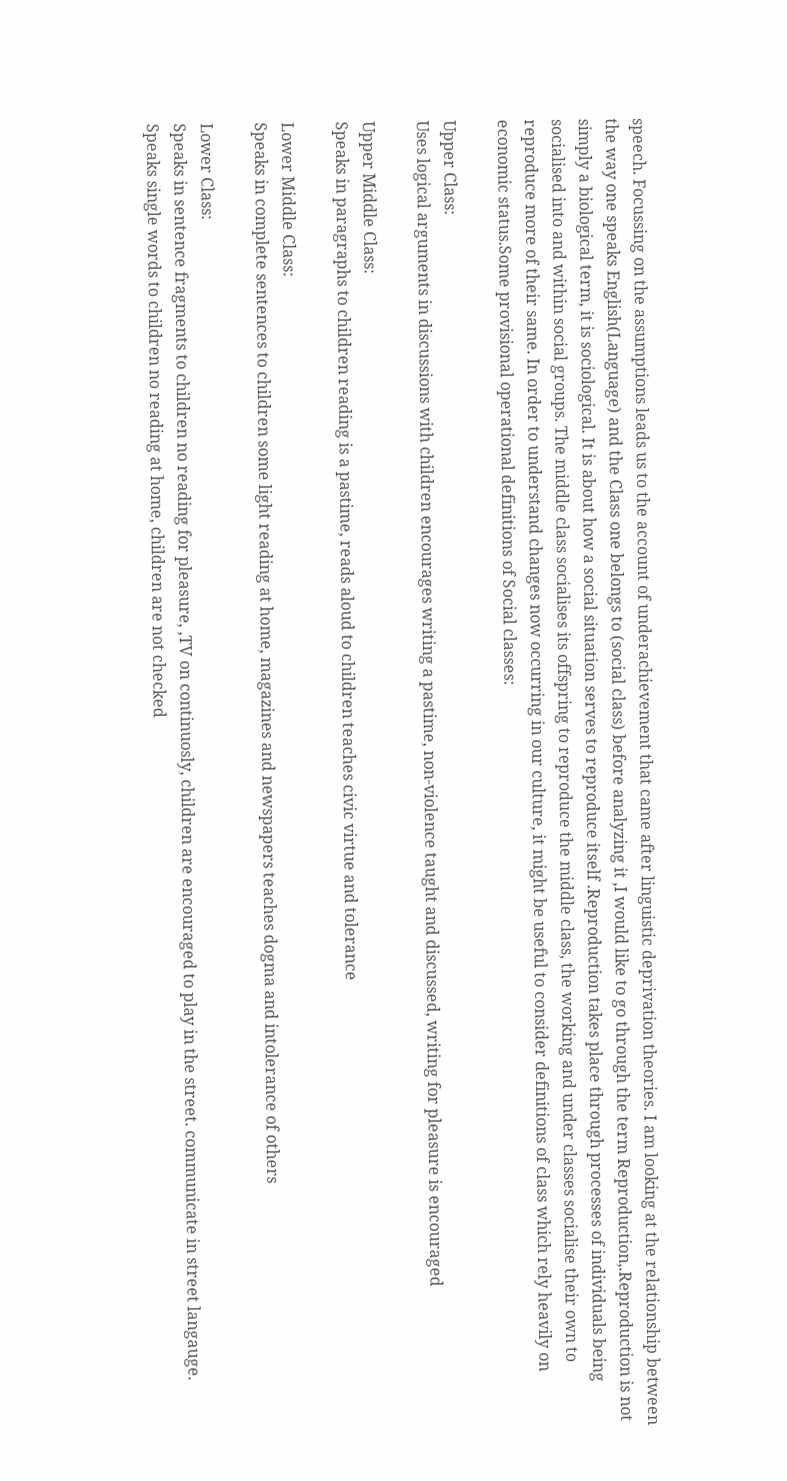speech. Focussing on the assumptions leads us to the account of underachievement that came after linguistic deprivation theories. I am looking at the relationship between the way one speaks English(Language) and the Class one belongs to (social class) before analyzing it ,I would like to go through the term Reproduction,.Reproduction is not simply a biological term, it is sociological. It is about how a social situation serves to reproduce itself .Reproduction takes place through processes of individuals being socialised into and within social groups. The middle class socialises its offspring to reproduce the middle class, the working and under classes socialise their own to reproduce more of their same. In order to understand changes now occurring in our culture, it might be useful to consider definitions of class which rely heavily on economic status.Some provisional operational definitions of Social classes:

Upper Class:
Uses logical arguments in discussions with children encourages writing a pastime, non-violence taught and discussed, writing for pleasure is encouraged

Upper Middle Class:
Speaks in paragraphs to children reading is a pastime, reads aloud to children teaches civic virtue and tolerance

Lower Middle Class:
Speaks in complete sentences to children some light reading at home, magazines and newspapers teaches dogma and intolerance of others

Lower Class:
Speaks in sentence fragments to children no reading for pleasure, ,TV on continuosly, children are encouraged to play in the street. communicate in street langauge.
Speaks single words to children no reading at home, children are not checked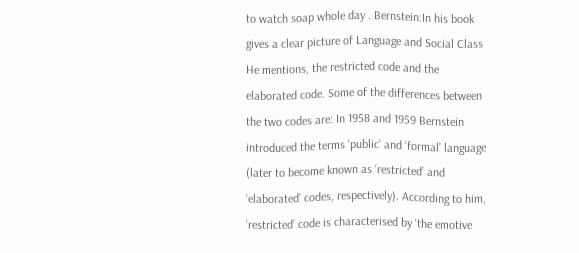to watch soap whole day . Bernstein:In his book gives a clear picture of Language and Social Class He mentions, the restricted code and the elaborated code. Some of the differences between the two codes are: In 1958 and 1959 Bernstein introduced the terms ‘public’ and ‘formal’ language (later to become known as ‘restricted’ and ‘elaborated’ codes, respectively). According to him, ‘restricted’ code is characterised by ‘the emotive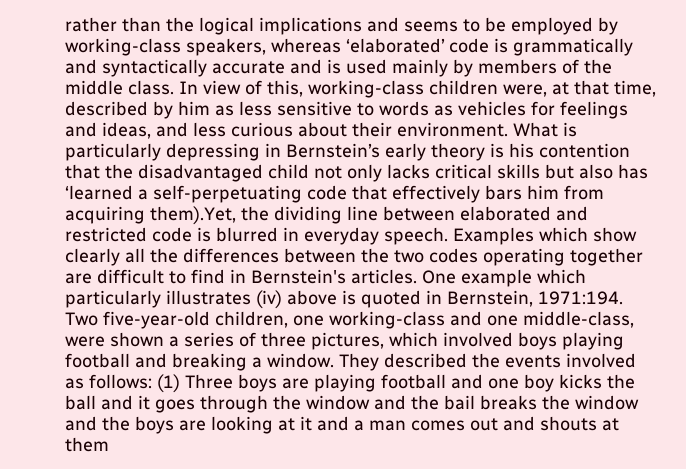rather than the logical implications and seems to be employed by working-class speakers, whereas ‘elaborated’ code is grammatically and syntactically accurate and is used mainly by members of the middle class. In view of this, working-class children were, at that time, described by him as less sensitive to words as vehicles for feelings and ideas, and less curious about their environment. What is particularly depressing in Bernstein’s early theory is his contention that the disadvantaged child not only lacks critical skills but also has ‘learned a self-perpetuating code that effectively bars him from acquiring them).Yet, the dividing line between elaborated and restricted code is blurred in everyday speech. Examples which show clearly all the differences between the two codes operating together are difficult to find in Bernstein's articles. One example which particularly illustrates (iv) above is quoted in Bernstein, 1971:194. Two five-year-old children, one working-class and one middle-class, were shown a series of three pictures, which involved boys playing football and breaking a window. They described the events involved as follows: (1) Three boys are playing football and one boy kicks the ball and it goes through the window and the bail breaks the window and the boys are looking at it and a man comes out and shouts at them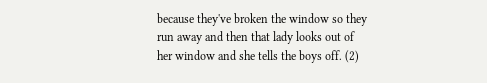because they've broken the window so they run away and then that lady looks out of her window and she tells the boys off. (2)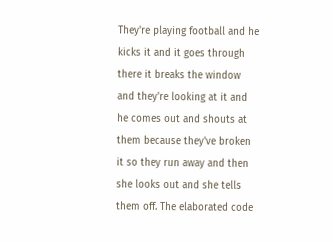They're playing football and he kicks it and it goes through there it breaks the window and they're looking at it and he comes out and shouts at them because they've broken it so they run away and then she looks out and she tells them off. The elaborated code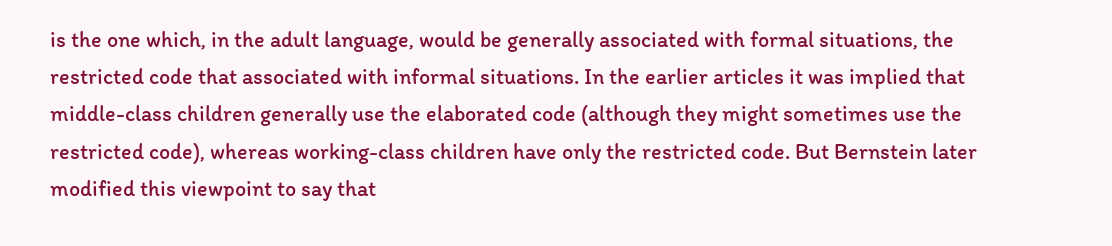is the one which, in the adult language, would be generally associated with formal situations, the restricted code that associated with informal situations. In the earlier articles it was implied that middle-class children generally use the elaborated code (although they might sometimes use the restricted code), whereas working-class children have only the restricted code. But Bernstein later modified this viewpoint to say that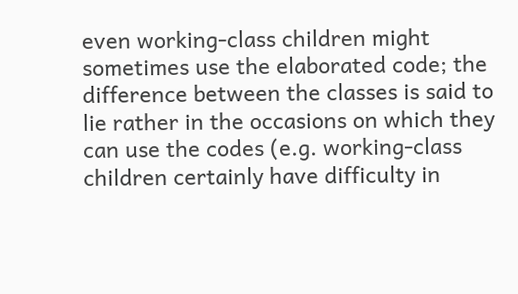even working-class children might sometimes use the elaborated code; the difference between the classes is said to lie rather in the occasions on which they can use the codes (e.g. working-class children certainly have difficulty in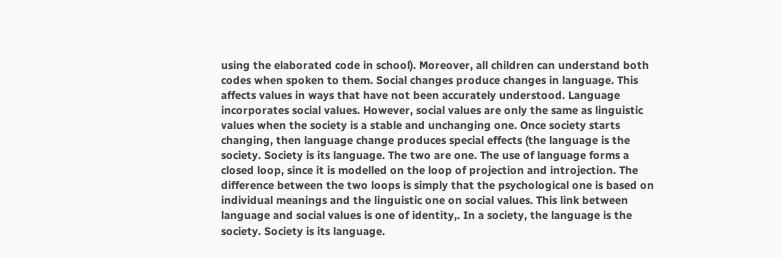using the elaborated code in school). Moreover, all children can understand both codes when spoken to them. Social changes produce changes in language. This affects values in ways that have not been accurately understood. Language incorporates social values. However, social values are only the same as linguistic values when the society is a stable and unchanging one. Once society starts changing, then language change produces special effects (the language is the society. Society is its language. The two are one. The use of language forms a closed loop, since it is modelled on the loop of projection and introjection. The difference between the two loops is simply that the psychological one is based on individual meanings and the linguistic one on social values. This link between language and social values is one of identity,. In a society, the language is the society. Society is its language.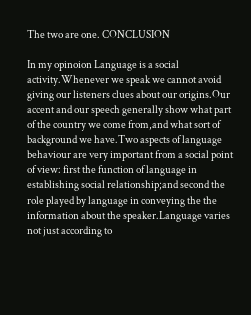The two are one. CONCLUSION

In my opinoion Language is a social activity.Whenever we speak we cannot avoid giving our listeners clues about our origins.Our accent and our speech generally show what part of the country we come from,and what sort of background we have.Two aspects of language behaviour are very important from a social point of view: first the function of language in establishing social relationship;and second the role played by language in conveying the the information about the speaker.Language varies not just according to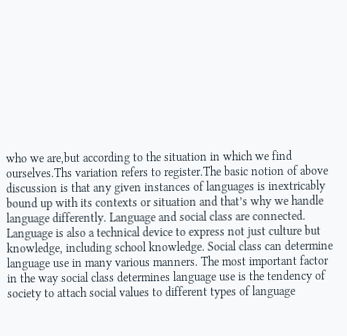who we are,but according to the situation in which we find ourselves.Ths variation refers to register.The basic notion of above discussion is that any given instances of languages is inextricably bound up with its contexts or situation and that’s why we handle language differently. Language and social class are connected. Language is also a technical device to express not just culture but knowledge, including school knowledge. Social class can determine language use in many various manners. The most important factor in the way social class determines language use is the tendency of society to attach social values to different types of language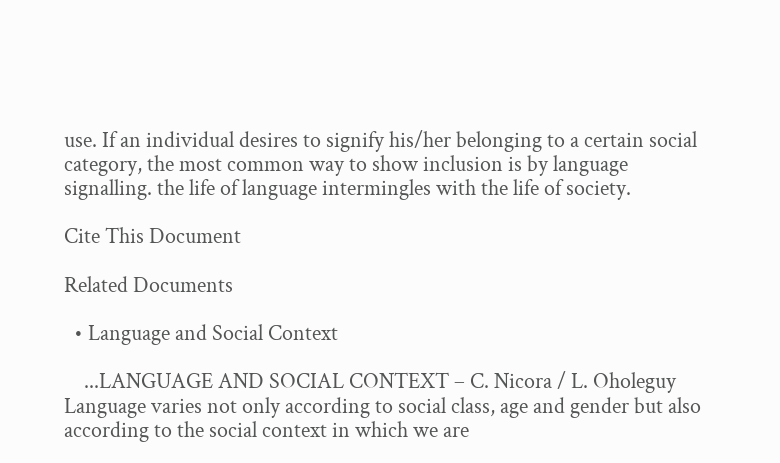use. If an individual desires to signify his/her belonging to a certain social category, the most common way to show inclusion is by language signalling. the life of language intermingles with the life of society.

Cite This Document

Related Documents

  • Language and Social Context

    ...LANGUAGE AND SOCIAL CONTEXT – C. Nicora / L. Oholeguy Language varies not only according to social class, age and gender but also according to the social context in which we are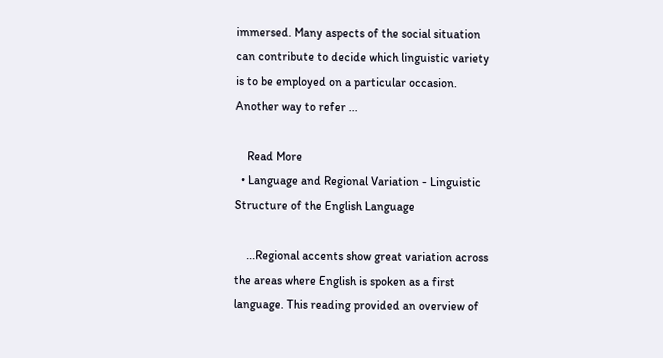immersed. Many aspects of the social situation can contribute to decide which linguistic variety is to be employed on a particular occasion. Another way to refer ...

    Read More
  • Language and Regional Variation - Linguistic Structure of the English Language

    ...Regional accents show great variation across the areas where English is spoken as a first language. This reading provided an overview of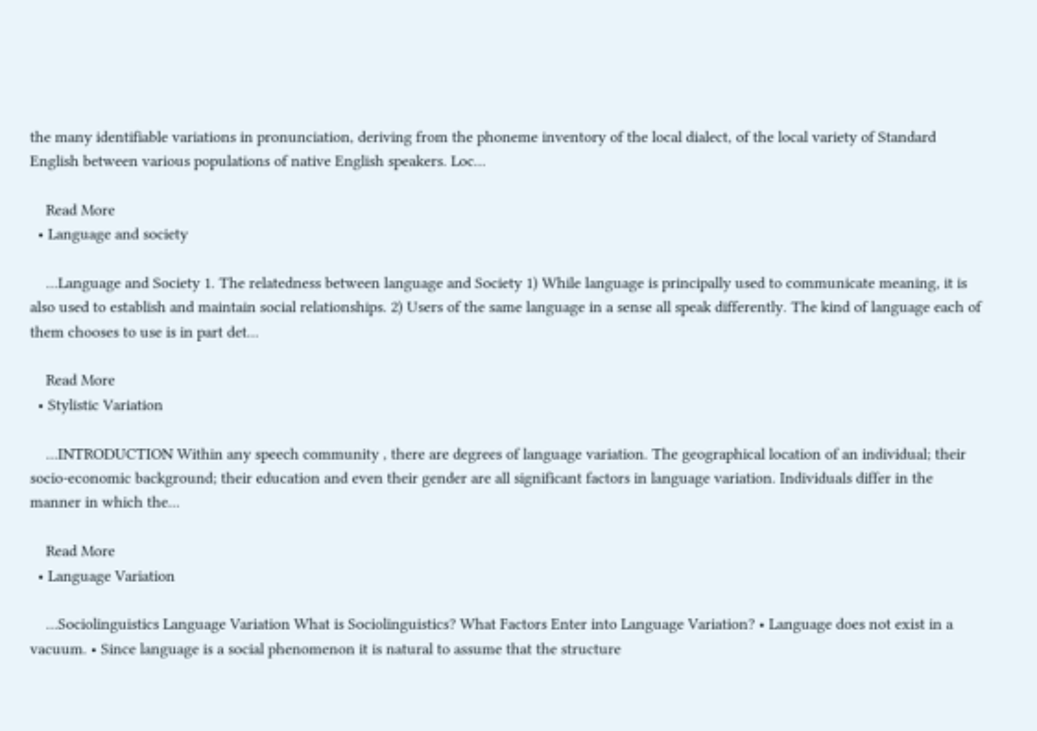the many identifiable variations in pronunciation, deriving from the phoneme inventory of the local dialect, of the local variety of Standard English between various populations of native English speakers. Loc...

    Read More
  • Language and society

    ...Language and Society 1. The relatedness between language and Society 1) While language is principally used to communicate meaning, it is also used to establish and maintain social relationships. 2) Users of the same language in a sense all speak differently. The kind of language each of them chooses to use is in part det...

    Read More
  • Stylistic Variation

    ...INTRODUCTION Within any speech community , there are degrees of language variation. The geographical location of an individual; their socio-economic background; their education and even their gender are all significant factors in language variation. Individuals differ in the manner in which the...

    Read More
  • Language Variation

    ...Sociolinguistics Language Variation What is Sociolinguistics? What Factors Enter into Language Variation? • Language does not exist in a vacuum. • Since language is a social phenomenon it is natural to assume that the structure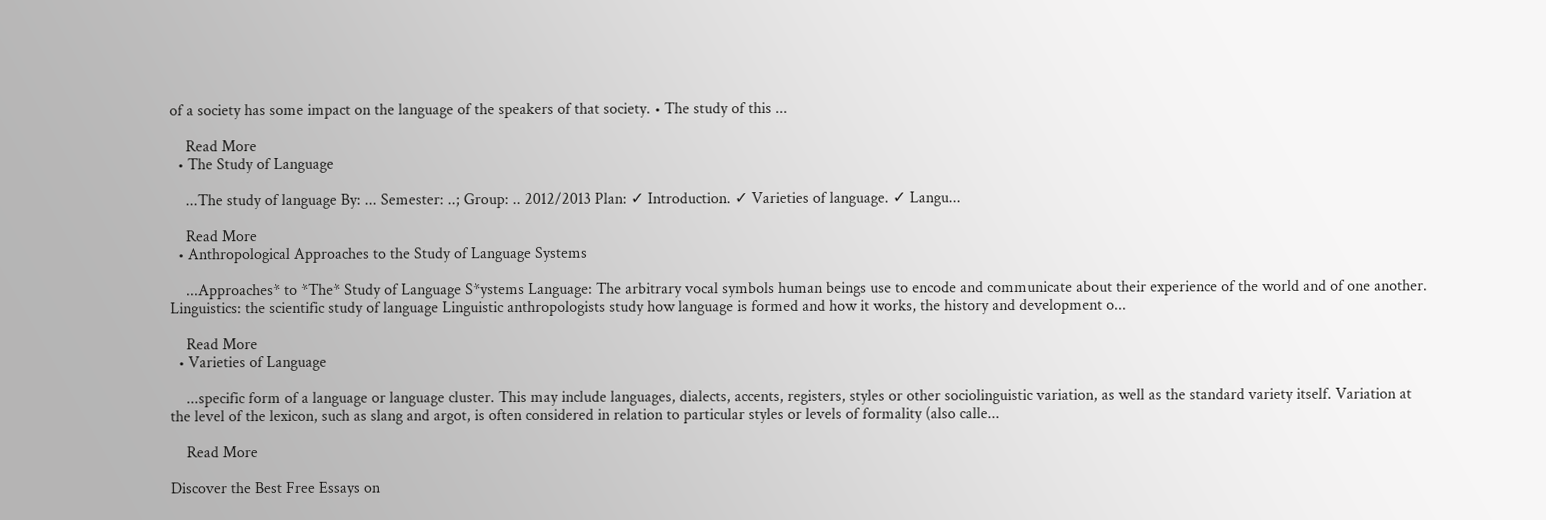of a society has some impact on the language of the speakers of that society. • The study of this ...

    Read More
  • The Study of Language

    ...The study of language By: ... Semester: ..; Group: .. 2012/2013 Plan: ✓ Introduction. ✓ Varieties of language. ✓ Langu...

    Read More
  • Anthropological Approaches to the Study of Language Systems

    ...Approaches* to *The* Study of Language S*ystems Language: The arbitrary vocal symbols human beings use to encode and communicate about their experience of the world and of one another. Linguistics: the scientific study of language Linguistic anthropologists study how language is formed and how it works, the history and development o...

    Read More
  • Varieties of Language

    ...specific form of a language or language cluster. This may include languages, dialects, accents, registers, styles or other sociolinguistic variation, as well as the standard variety itself. Variation at the level of the lexicon, such as slang and argot, is often considered in relation to particular styles or levels of formality (also calle...

    Read More

Discover the Best Free Essays on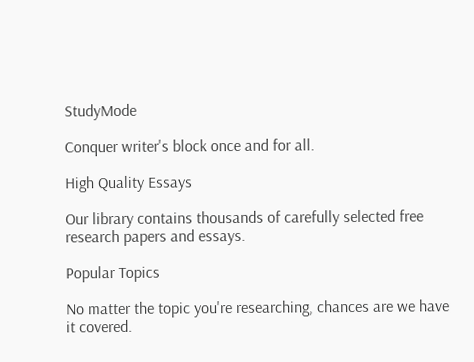StudyMode

Conquer writer's block once and for all.

High Quality Essays

Our library contains thousands of carefully selected free research papers and essays.

Popular Topics

No matter the topic you're researching, chances are we have it covered.